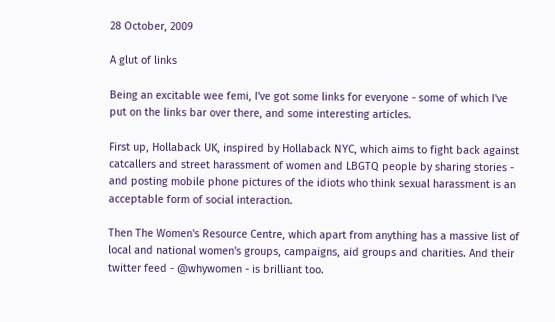28 October, 2009

A glut of links

Being an excitable wee femi, I've got some links for everyone - some of which I've put on the links bar over there, and some interesting articles.

First up, Hollaback UK, inspired by Hollaback NYC, which aims to fight back against catcallers and street harassment of women and LBGTQ people by sharing stories - and posting mobile phone pictures of the idiots who think sexual harassment is an acceptable form of social interaction.

Then The Women's Resource Centre, which apart from anything has a massive list of local and national women's groups, campaigns, aid groups and charities. And their twitter feed - @whywomen - is brilliant too.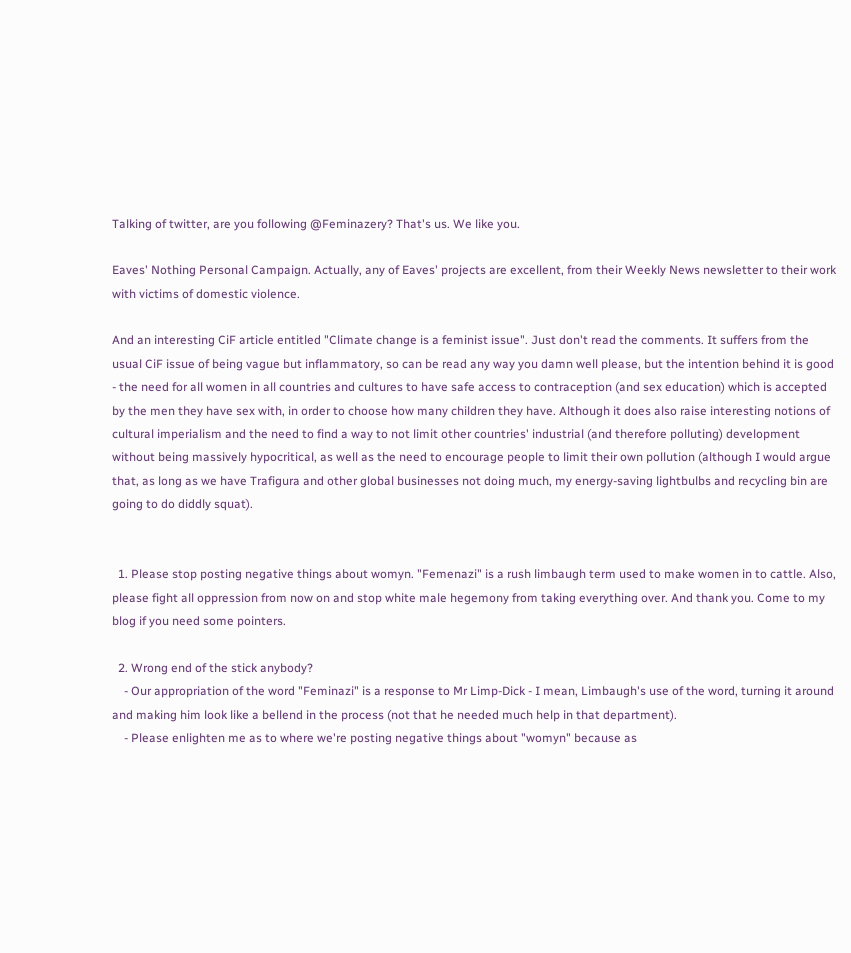Talking of twitter, are you following @Feminazery? That's us. We like you.

Eaves' Nothing Personal Campaign. Actually, any of Eaves' projects are excellent, from their Weekly News newsletter to their work with victims of domestic violence.

And an interesting CiF article entitled "Climate change is a feminist issue". Just don't read the comments. It suffers from the usual CiF issue of being vague but inflammatory, so can be read any way you damn well please, but the intention behind it is good - the need for all women in all countries and cultures to have safe access to contraception (and sex education) which is accepted by the men they have sex with, in order to choose how many children they have. Although it does also raise interesting notions of cultural imperialism and the need to find a way to not limit other countries' industrial (and therefore polluting) development without being massively hypocritical, as well as the need to encourage people to limit their own pollution (although I would argue that, as long as we have Trafigura and other global businesses not doing much, my energy-saving lightbulbs and recycling bin are going to do diddly squat).


  1. Please stop posting negative things about womyn. "Femenazi" is a rush limbaugh term used to make women in to cattle. Also, please fight all oppression from now on and stop white male hegemony from taking everything over. And thank you. Come to my blog if you need some pointers.

  2. Wrong end of the stick anybody?
    - Our appropriation of the word "Feminazi" is a response to Mr Limp-Dick - I mean, Limbaugh's use of the word, turning it around and making him look like a bellend in the process (not that he needed much help in that department).
    - Please enlighten me as to where we're posting negative things about "womyn" because as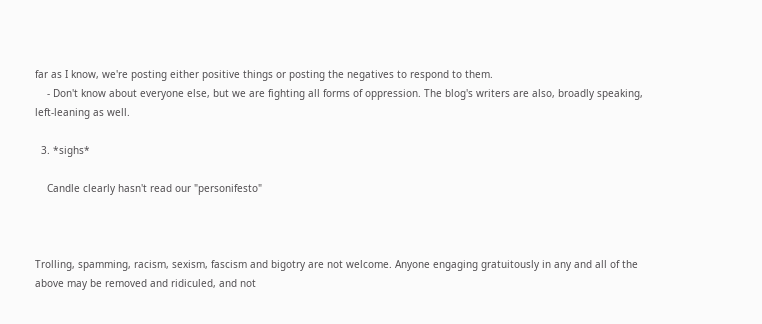far as I know, we're posting either positive things or posting the negatives to respond to them.
    - Don't know about everyone else, but we are fighting all forms of oppression. The blog's writers are also, broadly speaking, left-leaning as well.

  3. *sighs*

    Candle clearly hasn't read our "personifesto"



Trolling, spamming, racism, sexism, fascism and bigotry are not welcome. Anyone engaging gratuitously in any and all of the above may be removed and ridiculed, and not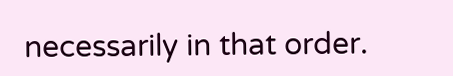necessarily in that order.